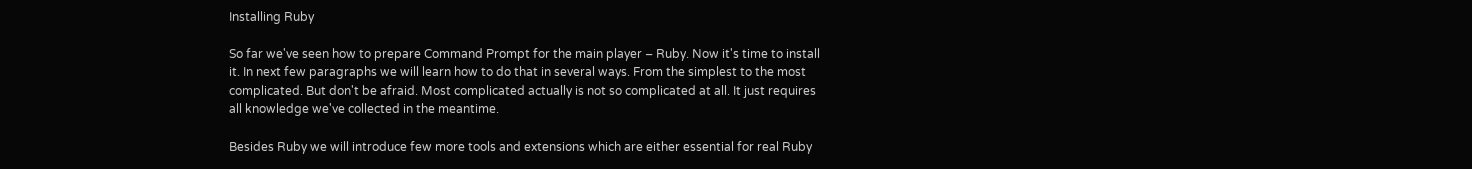Installing Ruby

So far we've seen how to prepare Command Prompt for the main player – Ruby. Now it's time to install it. In next few paragraphs we will learn how to do that in several ways. From the simplest to the most complicated. But don't be afraid. Most complicated actually is not so complicated at all. It just requires all knowledge we've collected in the meantime.

Besides Ruby we will introduce few more tools and extensions which are either essential for real Ruby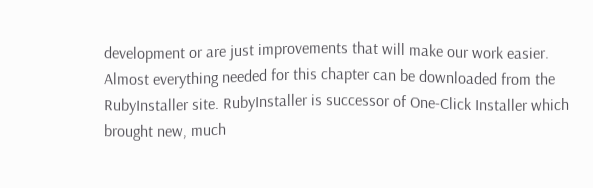development or are just improvements that will make our work easier. Almost everything needed for this chapter can be downloaded from the RubyInstaller site. RubyInstaller is successor of One-Click Installer which brought new, much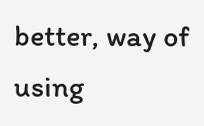better, way of using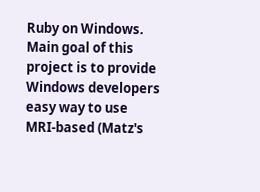Ruby on Windows. Main goal of this project is to provide Windows developers easy way to use MRI-based (Matz's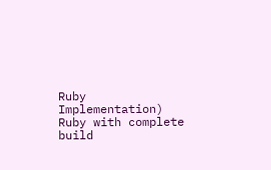Ruby Implementation) Ruby with complete build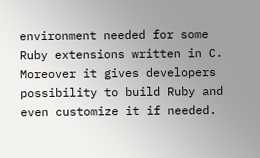environment needed for some Ruby extensions written in C. Moreover it gives developers possibility to build Ruby and even customize it if needed.